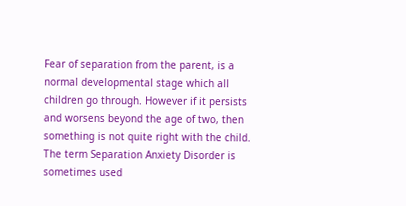Fear of separation from the parent, is a normal developmental stage which all children go through. However if it persists and worsens beyond the age of two, then something is not quite right with the child. The term Separation Anxiety Disorder is sometimes used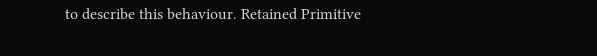to describe this behaviour. Retained Primitive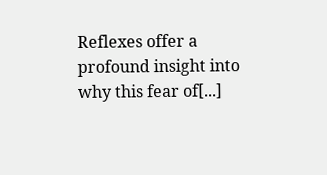Reflexes offer a profound insight into why this fear of[...]